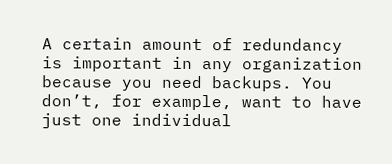A certain amount of redundancy is important in any organization because you need backups. You don’t, for example, want to have just one individual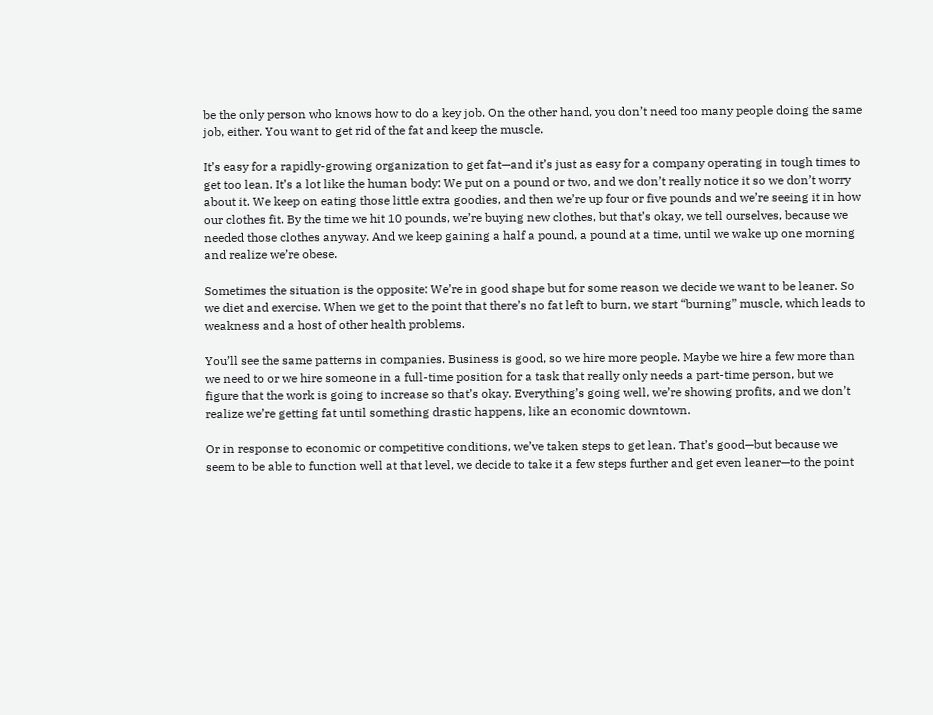be the only person who knows how to do a key job. On the other hand, you don’t need too many people doing the same job, either. You want to get rid of the fat and keep the muscle.

It’s easy for a rapidly-growing organization to get fat—and it’s just as easy for a company operating in tough times to get too lean. It’s a lot like the human body: We put on a pound or two, and we don’t really notice it so we don’t worry about it. We keep on eating those little extra goodies, and then we’re up four or five pounds and we’re seeing it in how our clothes fit. By the time we hit 10 pounds, we’re buying new clothes, but that’s okay, we tell ourselves, because we needed those clothes anyway. And we keep gaining a half a pound, a pound at a time, until we wake up one morning and realize we’re obese.

Sometimes the situation is the opposite: We’re in good shape but for some reason we decide we want to be leaner. So we diet and exercise. When we get to the point that there’s no fat left to burn, we start “burning” muscle, which leads to weakness and a host of other health problems.

You’ll see the same patterns in companies. Business is good, so we hire more people. Maybe we hire a few more than we need to or we hire someone in a full-time position for a task that really only needs a part-time person, but we figure that the work is going to increase so that’s okay. Everything’s going well, we’re showing profits, and we don’t realize we’re getting fat until something drastic happens, like an economic downtown.

Or in response to economic or competitive conditions, we’ve taken steps to get lean. That’s good—but because we seem to be able to function well at that level, we decide to take it a few steps further and get even leaner—to the point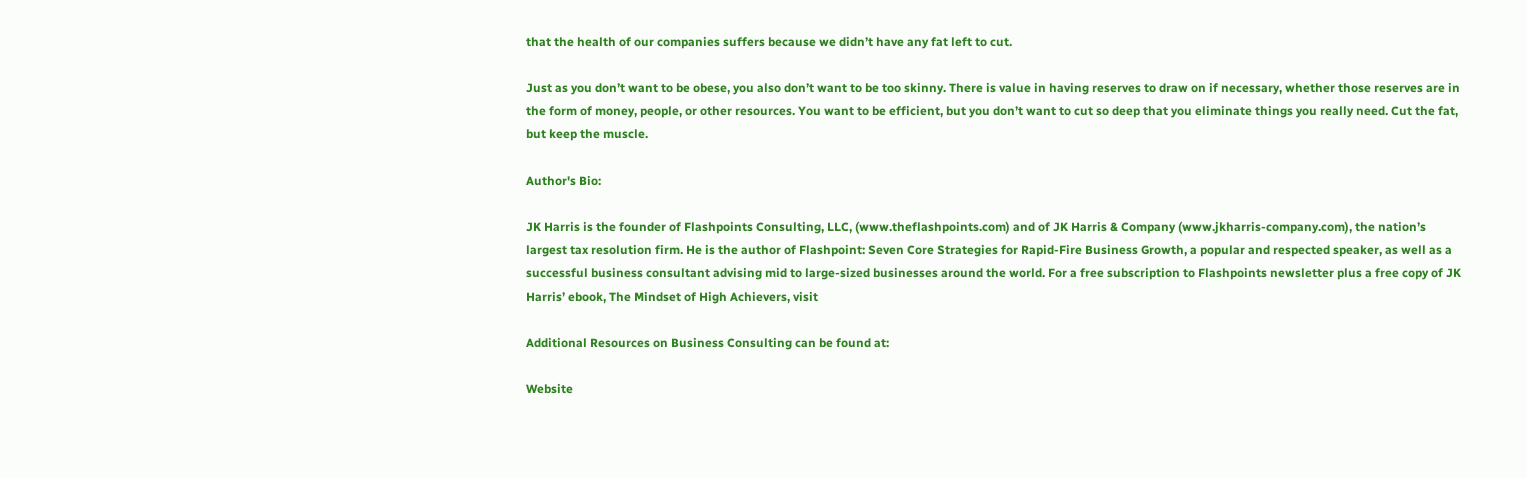that the health of our companies suffers because we didn’t have any fat left to cut.

Just as you don’t want to be obese, you also don’t want to be too skinny. There is value in having reserves to draw on if necessary, whether those reserves are in the form of money, people, or other resources. You want to be efficient, but you don’t want to cut so deep that you eliminate things you really need. Cut the fat, but keep the muscle.

Author's Bio:

JK Harris is the founder of Flashpoints Consulting, LLC, (www.theflashpoints.com) and of JK Harris & Company (www.jkharris-company.com), the nation’s largest tax resolution firm. He is the author of Flashpoint: Seven Core Strategies for Rapid-Fire Business Growth, a popular and respected speaker, as well as a successful business consultant advising mid to large-sized businesses around the world. For a free subscription to Flashpoints newsletter plus a free copy of JK Harris’ ebook, The Mindset of High Achievers, visit

Additional Resources on Business Consulting can be found at:

Website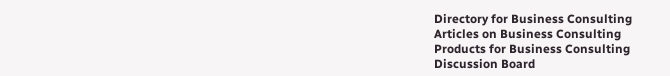Directory for Business Consulting
Articles on Business Consulting
Products for Business Consulting
Discussion Board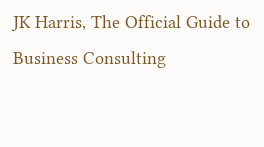JK Harris, The Official Guide to Business Consulting